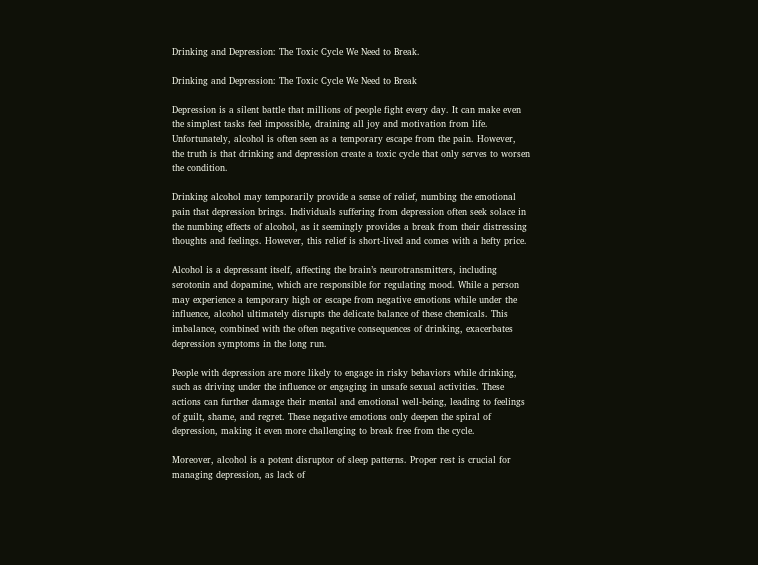Drinking and Depression: The Toxic Cycle We Need to Break.

Drinking and Depression: The Toxic Cycle We Need to Break

Depression is a silent battle that millions of people fight every day. It can make even the simplest tasks feel impossible, draining all joy and motivation from life. Unfortunately, alcohol is often seen as a temporary escape from the pain. However, the truth is that drinking and depression create a toxic cycle that only serves to worsen the condition.

Drinking alcohol may temporarily provide a sense of relief, numbing the emotional pain that depression brings. Individuals suffering from depression often seek solace in the numbing effects of alcohol, as it seemingly provides a break from their distressing thoughts and feelings. However, this relief is short-lived and comes with a hefty price.

Alcohol is a depressant itself, affecting the brain’s neurotransmitters, including serotonin and dopamine, which are responsible for regulating mood. While a person may experience a temporary high or escape from negative emotions while under the influence, alcohol ultimately disrupts the delicate balance of these chemicals. This imbalance, combined with the often negative consequences of drinking, exacerbates depression symptoms in the long run.

People with depression are more likely to engage in risky behaviors while drinking, such as driving under the influence or engaging in unsafe sexual activities. These actions can further damage their mental and emotional well-being, leading to feelings of guilt, shame, and regret. These negative emotions only deepen the spiral of depression, making it even more challenging to break free from the cycle.

Moreover, alcohol is a potent disruptor of sleep patterns. Proper rest is crucial for managing depression, as lack of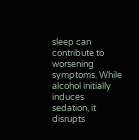sleep can contribute to worsening symptoms. While alcohol initially induces sedation, it disrupts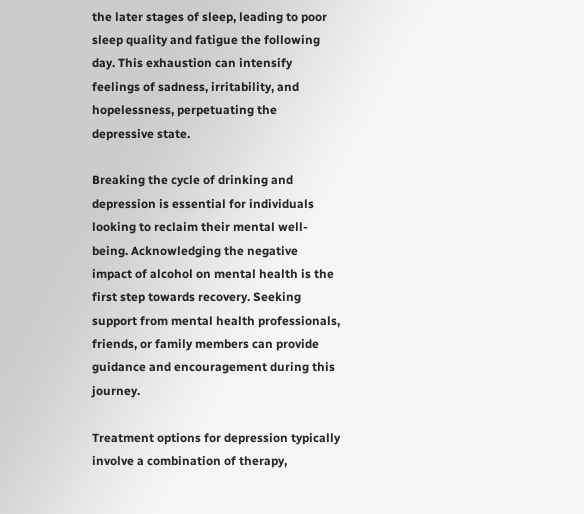the later stages of sleep, leading to poor sleep quality and fatigue the following day. This exhaustion can intensify feelings of sadness, irritability, and hopelessness, perpetuating the depressive state.

Breaking the cycle of drinking and depression is essential for individuals looking to reclaim their mental well-being. Acknowledging the negative impact of alcohol on mental health is the first step towards recovery. Seeking support from mental health professionals, friends, or family members can provide guidance and encouragement during this journey.

Treatment options for depression typically involve a combination of therapy,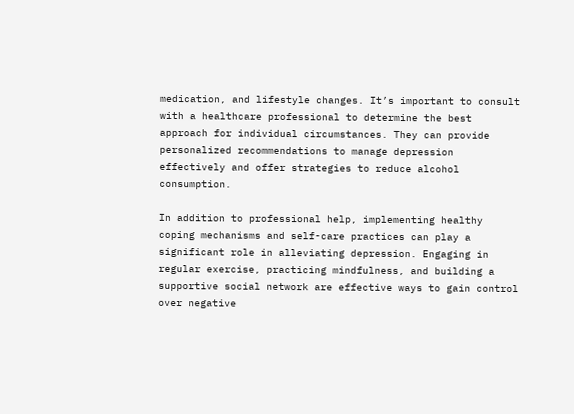medication, and lifestyle changes. It’s important to consult with a healthcare professional to determine the best approach for individual circumstances. They can provide personalized recommendations to manage depression effectively and offer strategies to reduce alcohol consumption.

In addition to professional help, implementing healthy coping mechanisms and self-care practices can play a significant role in alleviating depression. Engaging in regular exercise, practicing mindfulness, and building a supportive social network are effective ways to gain control over negative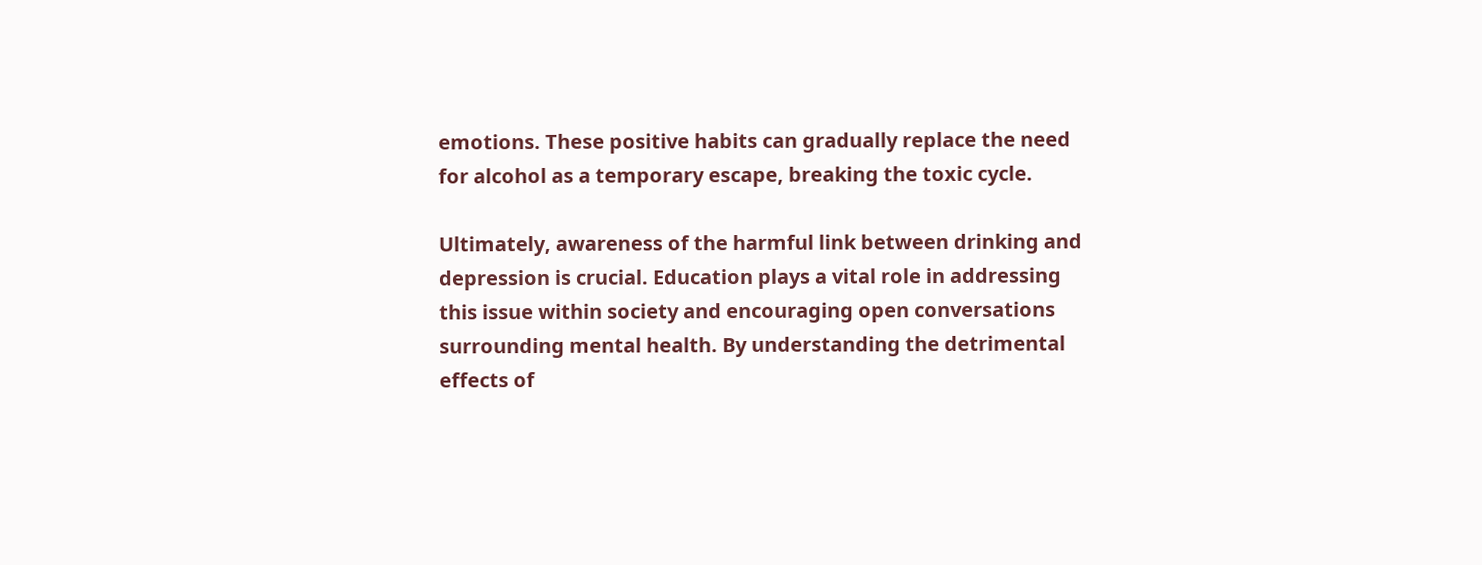emotions. These positive habits can gradually replace the need for alcohol as a temporary escape, breaking the toxic cycle.

Ultimately, awareness of the harmful link between drinking and depression is crucial. Education plays a vital role in addressing this issue within society and encouraging open conversations surrounding mental health. By understanding the detrimental effects of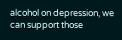alcohol on depression, we can support those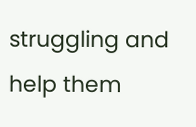struggling and help them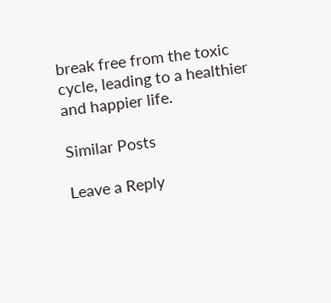break free from the toxic cycle, leading to a healthier and happier life.

Similar Posts

Leave a Reply